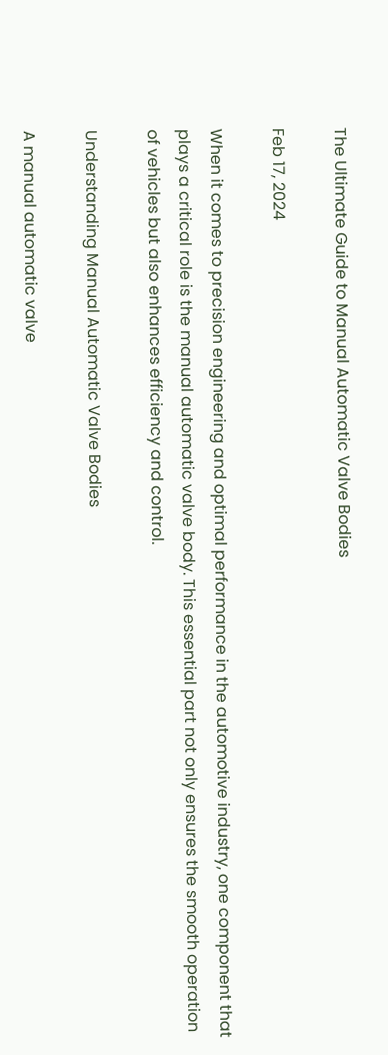The Ultimate Guide to Manual Automatic Valve Bodies

Feb 17, 2024

When it comes to precision engineering and optimal performance in the automotive industry, one component that plays a critical role is the manual automatic valve body. This essential part not only ensures the smooth operation of vehicles but also enhances efficiency and control.

Understanding Manual Automatic Valve Bodies

A manual automatic valve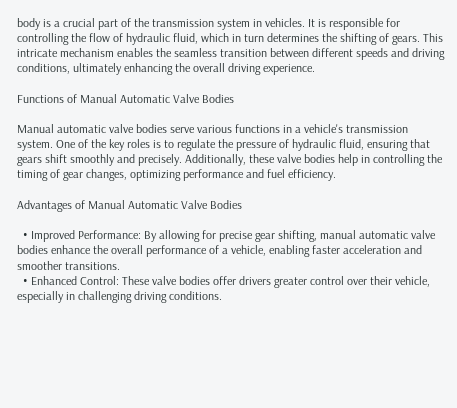body is a crucial part of the transmission system in vehicles. It is responsible for controlling the flow of hydraulic fluid, which in turn determines the shifting of gears. This intricate mechanism enables the seamless transition between different speeds and driving conditions, ultimately enhancing the overall driving experience.

Functions of Manual Automatic Valve Bodies

Manual automatic valve bodies serve various functions in a vehicle's transmission system. One of the key roles is to regulate the pressure of hydraulic fluid, ensuring that gears shift smoothly and precisely. Additionally, these valve bodies help in controlling the timing of gear changes, optimizing performance and fuel efficiency.

Advantages of Manual Automatic Valve Bodies

  • Improved Performance: By allowing for precise gear shifting, manual automatic valve bodies enhance the overall performance of a vehicle, enabling faster acceleration and smoother transitions.
  • Enhanced Control: These valve bodies offer drivers greater control over their vehicle, especially in challenging driving conditions.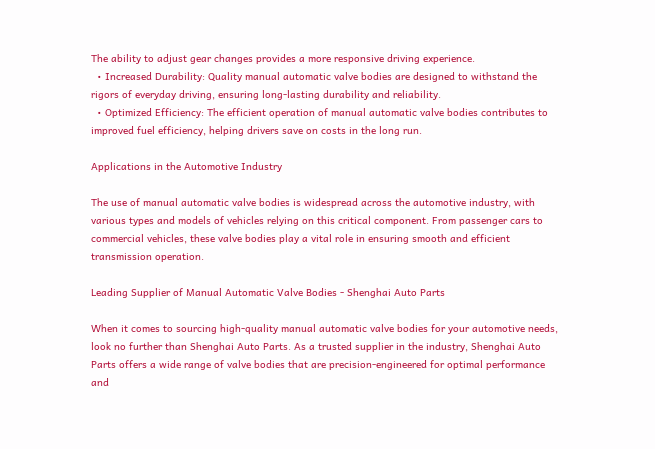The ability to adjust gear changes provides a more responsive driving experience.
  • Increased Durability: Quality manual automatic valve bodies are designed to withstand the rigors of everyday driving, ensuring long-lasting durability and reliability.
  • Optimized Efficiency: The efficient operation of manual automatic valve bodies contributes to improved fuel efficiency, helping drivers save on costs in the long run.

Applications in the Automotive Industry

The use of manual automatic valve bodies is widespread across the automotive industry, with various types and models of vehicles relying on this critical component. From passenger cars to commercial vehicles, these valve bodies play a vital role in ensuring smooth and efficient transmission operation.

Leading Supplier of Manual Automatic Valve Bodies - Shenghai Auto Parts

When it comes to sourcing high-quality manual automatic valve bodies for your automotive needs, look no further than Shenghai Auto Parts. As a trusted supplier in the industry, Shenghai Auto Parts offers a wide range of valve bodies that are precision-engineered for optimal performance and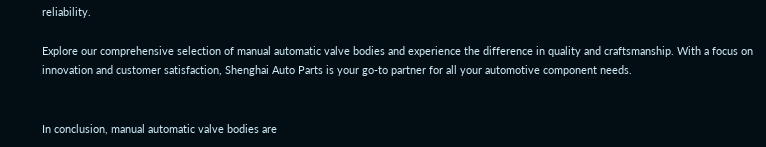reliability.

Explore our comprehensive selection of manual automatic valve bodies and experience the difference in quality and craftsmanship. With a focus on innovation and customer satisfaction, Shenghai Auto Parts is your go-to partner for all your automotive component needs.


In conclusion, manual automatic valve bodies are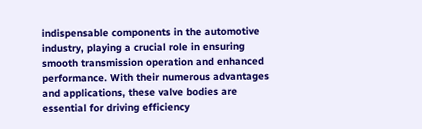indispensable components in the automotive industry, playing a crucial role in ensuring smooth transmission operation and enhanced performance. With their numerous advantages and applications, these valve bodies are essential for driving efficiency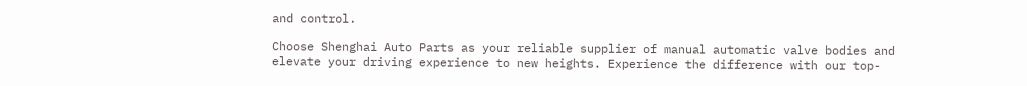and control.

Choose Shenghai Auto Parts as your reliable supplier of manual automatic valve bodies and elevate your driving experience to new heights. Experience the difference with our top-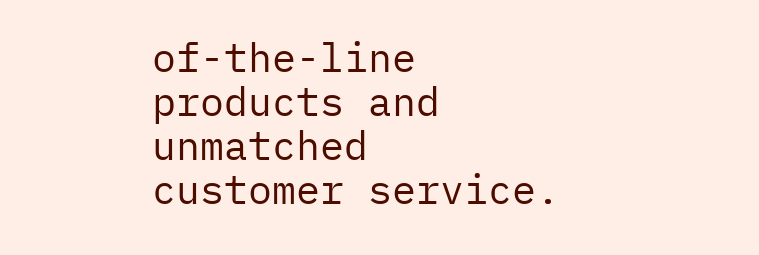of-the-line products and unmatched customer service.